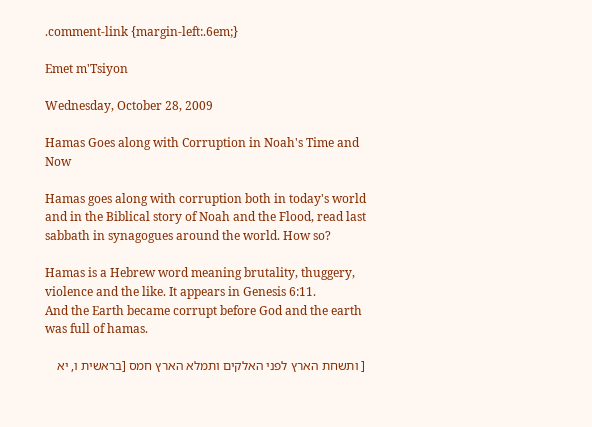.comment-link {margin-left:.6em;}

Emet m'Tsiyon

Wednesday, October 28, 2009

Hamas Goes along with Corruption in Noah's Time and Now

Hamas goes along with corruption both in today's world and in the Biblical story of Noah and the Flood, read last sabbath in synagogues around the world. How so?

Hamas is a Hebrew word meaning brutality, thuggery, violence and the like. It appears in Genesis 6:11.
And the Earth became corrupt before God and the earth was full of hamas.

[ ותשחת הארץ לפני האלקים ותמלא הארץ חמס [בראשית ו, יא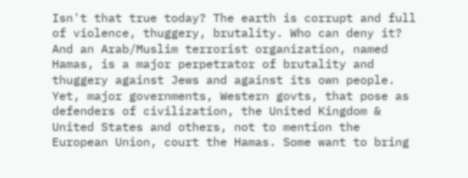Isn't that true today? The earth is corrupt and full of violence, thuggery, brutality. Who can deny it? And an Arab/Muslim terrorist organization, named Hamas, is a major perpetrator of brutality and thuggery against Jews and against its own people. Yet, major governments, Western govts, that pose as defenders of civilization, the United Kingdom & United States and others, not to mention the European Union, court the Hamas. Some want to bring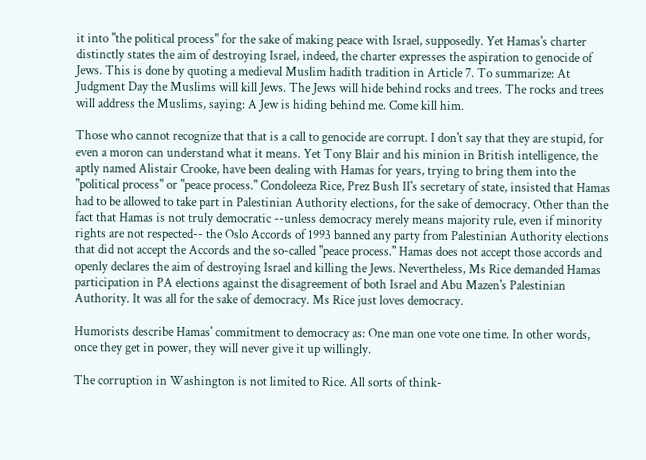it into "the political process" for the sake of making peace with Israel, supposedly. Yet Hamas's charter distinctly states the aim of destroying Israel, indeed, the charter expresses the aspiration to genocide of Jews. This is done by quoting a medieval Muslim hadith tradition in Article 7. To summarize: At Judgment Day the Muslims will kill Jews. The Jews will hide behind rocks and trees. The rocks and trees will address the Muslims, saying: A Jew is hiding behind me. Come kill him.

Those who cannot recognize that that is a call to genocide are corrupt. I don't say that they are stupid, for even a moron can understand what it means. Yet Tony Blair and his minion in British intelligence, the aptly named Alistair Crooke, have been dealing with Hamas for years, trying to bring them into the "political process" or "peace process." Condoleeza Rice, Prez Bush II's secretary of state, insisted that Hamas had to be allowed to take part in Palestinian Authority elections, for the sake of democracy. Other than the fact that Hamas is not truly democratic --unless democracy merely means majority rule, even if minority rights are not respected-- the Oslo Accords of 1993 banned any party from Palestinian Authority elections that did not accept the Accords and the so-called "peace process." Hamas does not accept those accords and openly declares the aim of destroying Israel and killing the Jews. Nevertheless, Ms Rice demanded Hamas participation in PA elections against the disagreement of both Israel and Abu Mazen's Palestinian Authority. It was all for the sake of democracy. Ms Rice just loves democracy.

Humorists describe Hamas' commitment to democracy as: One man one vote one time. In other words, once they get in power, they will never give it up willingly.

The corruption in Washington is not limited to Rice. All sorts of think-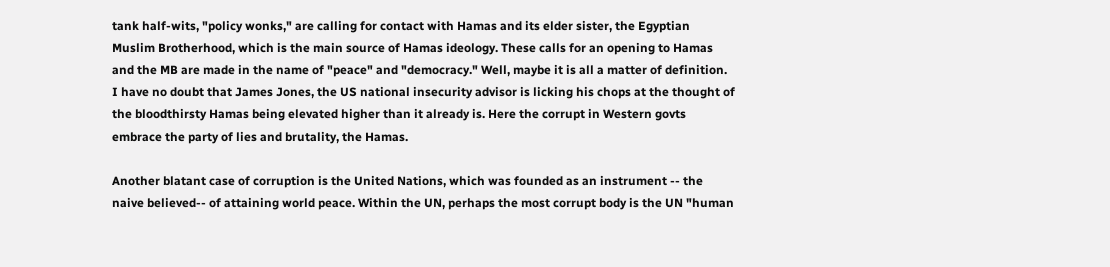tank half-wits, "policy wonks," are calling for contact with Hamas and its elder sister, the Egyptian Muslim Brotherhood, which is the main source of Hamas ideology. These calls for an opening to Hamas and the MB are made in the name of "peace" and "democracy." Well, maybe it is all a matter of definition. I have no doubt that James Jones, the US national insecurity advisor is licking his chops at the thought of the bloodthirsty Hamas being elevated higher than it already is. Here the corrupt in Western govts embrace the party of lies and brutality, the Hamas.

Another blatant case of corruption is the United Nations, which was founded as an instrument -- the naive believed-- of attaining world peace. Within the UN, perhaps the most corrupt body is the UN "human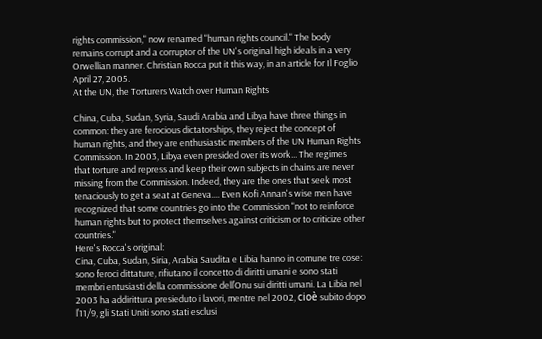rights commission," now renamed "human rights council." The body remains corrupt and a corruptor of the UN's original high ideals in a very Orwellian manner. Christian Rocca put it this way, in an article for Il Foglio April 27, 2005.
At the UN, the Torturers Watch over Human Rights

China, Cuba, Sudan, Syria, Saudi Arabia and Libya have three things in common: they are ferocious dictatorships, they reject the concept of human rights, and they are enthusiastic members of the UN Human Rights Commission. In 2003, Libya even presided over its work... The regimes that torture and repress and keep their own subjects in chains are never missing from the Commission. Indeed, they are the ones that seek most tenaciously to get a seat at Geneva.... Even Kofi Annan's wise men have recognized that some countries go into the Commission "not to reinforce human rights but to protect themselves against criticism or to criticize other countries."
Here's Rocca's original:
Cina, Cuba, Sudan, Siria, Arabia Saudita e Libia hanno in comune tre cose: sono feroci dittature, rifiutano il concetto di diritti umani e sono stati membri entusiasti della commissione dell’Onu sui diritti umani. La Libia nel 2003 ha addirittura presieduto i lavori, mentre nel 2002, cioè subito dopo l’11/9, gli Stati Uniti sono stati esclusi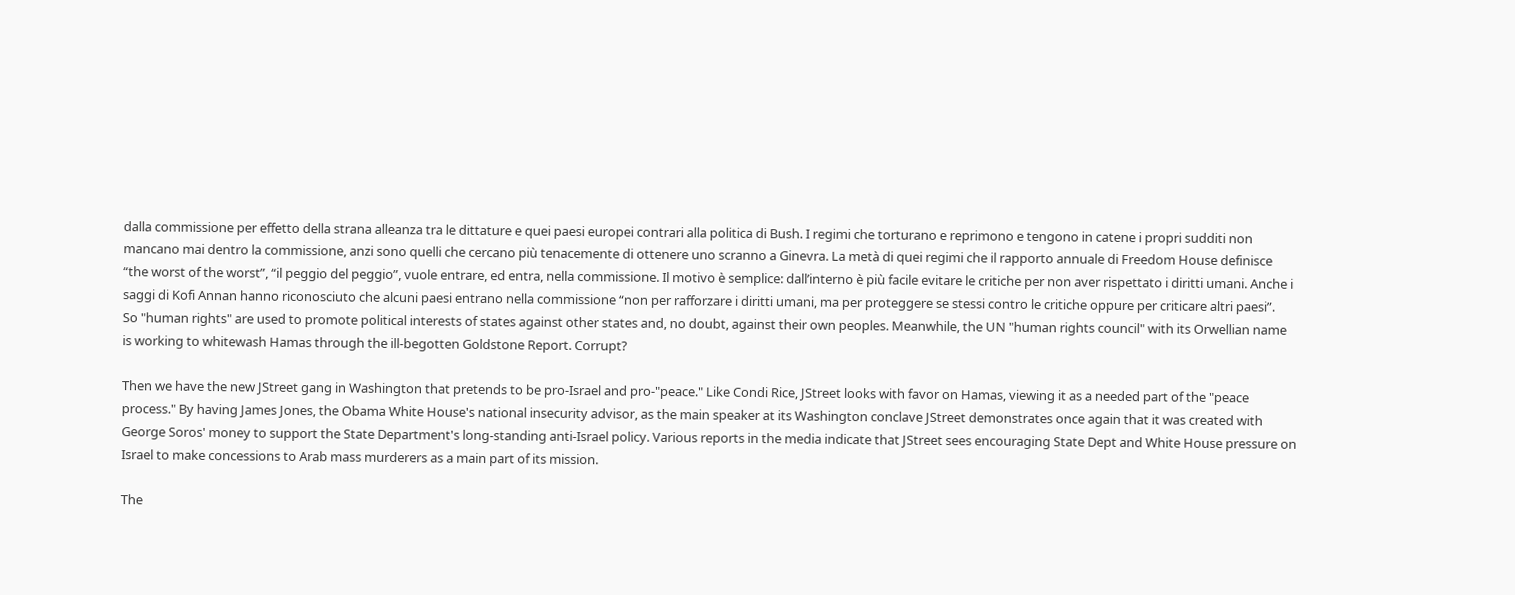dalla commissione per effetto della strana alleanza tra le dittature e quei paesi europei contrari alla politica di Bush. I regimi che torturano e reprimono e tengono in catene i propri sudditi non mancano mai dentro la commissione, anzi sono quelli che cercano più tenacemente di ottenere uno scranno a Ginevra. La metà di quei regimi che il rapporto annuale di Freedom House definisce “the worst of the worst”, “il peggio del peggio”, vuole entrare, ed entra, nella commissione. Il motivo è semplice: dall’interno è più facile evitare le critiche per non aver rispettato i diritti umani. Anche i saggi di Kofi Annan hanno riconosciuto che alcuni paesi entrano nella commissione “non per rafforzare i diritti umani, ma per proteggere se stessi contro le critiche oppure per criticare altri paesi”.
So "human rights" are used to promote political interests of states against other states and, no doubt, against their own peoples. Meanwhile, the UN "human rights council" with its Orwellian name is working to whitewash Hamas through the ill-begotten Goldstone Report. Corrupt?

Then we have the new JStreet gang in Washington that pretends to be pro-Israel and pro-"peace." Like Condi Rice, JStreet looks with favor on Hamas, viewing it as a needed part of the "peace process." By having James Jones, the Obama White House's national insecurity advisor, as the main speaker at its Washington conclave JStreet demonstrates once again that it was created with George Soros' money to support the State Department's long-standing anti-Israel policy. Various reports in the media indicate that JStreet sees encouraging State Dept and White House pressure on Israel to make concessions to Arab mass murderers as a main part of its mission.

The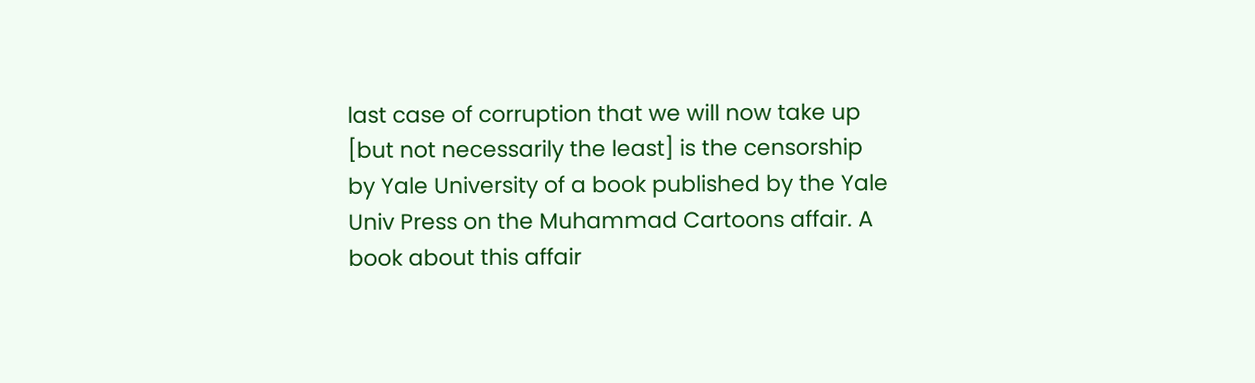last case of corruption that we will now take up [but not necessarily the least] is the censorship by Yale University of a book published by the Yale Univ Press on the Muhammad Cartoons affair. A book about this affair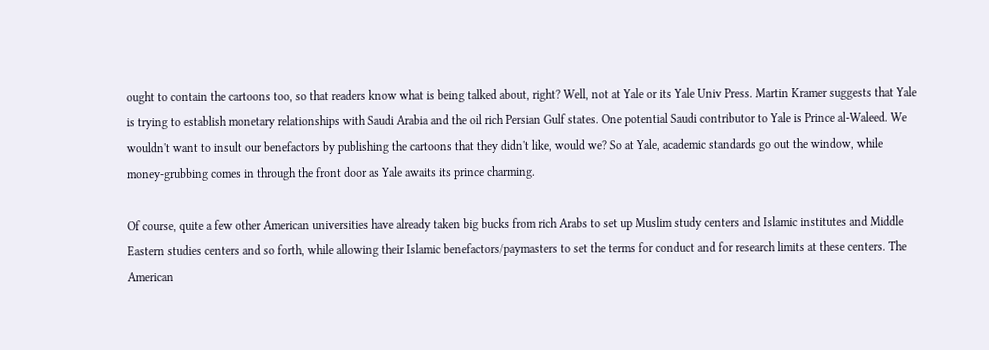ought to contain the cartoons too, so that readers know what is being talked about, right? Well, not at Yale or its Yale Univ Press. Martin Kramer suggests that Yale is trying to establish monetary relationships with Saudi Arabia and the oil rich Persian Gulf states. One potential Saudi contributor to Yale is Prince al-Waleed. We wouldn't want to insult our benefactors by publishing the cartoons that they didn't like, would we? So at Yale, academic standards go out the window, while money-grubbing comes in through the front door as Yale awaits its prince charming.

Of course, quite a few other American universities have already taken big bucks from rich Arabs to set up Muslim study centers and Islamic institutes and Middle Eastern studies centers and so forth, while allowing their Islamic benefactors/paymasters to set the terms for conduct and for research limits at these centers. The American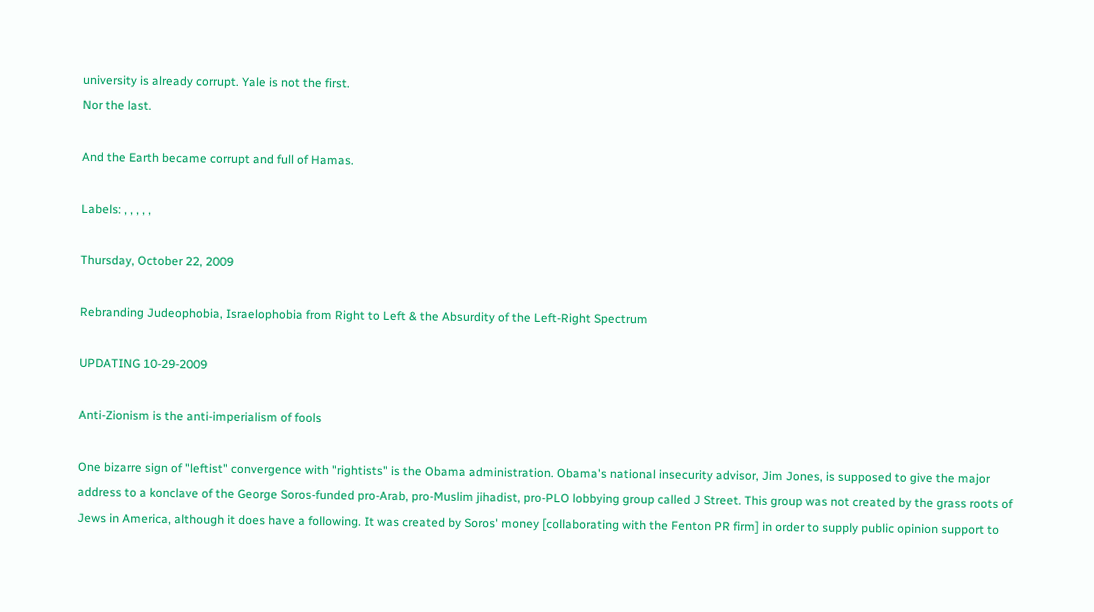university is already corrupt. Yale is not the first.
Nor the last.

And the Earth became corrupt and full of Hamas.

Labels: , , , , ,

Thursday, October 22, 2009

Rebranding Judeophobia, Israelophobia from Right to Left & the Absurdity of the Left-Right Spectrum

UPDATING 10-29-2009

Anti-Zionism is the anti-imperialism of fools

One bizarre sign of "leftist" convergence with "rightists" is the Obama administration. Obama's national insecurity advisor, Jim Jones, is supposed to give the major address to a konclave of the George Soros-funded pro-Arab, pro-Muslim jihadist, pro-PLO lobbying group called J Street. This group was not created by the grass roots of Jews in America, although it does have a following. It was created by Soros' money [collaborating with the Fenton PR firm] in order to supply public opinion support to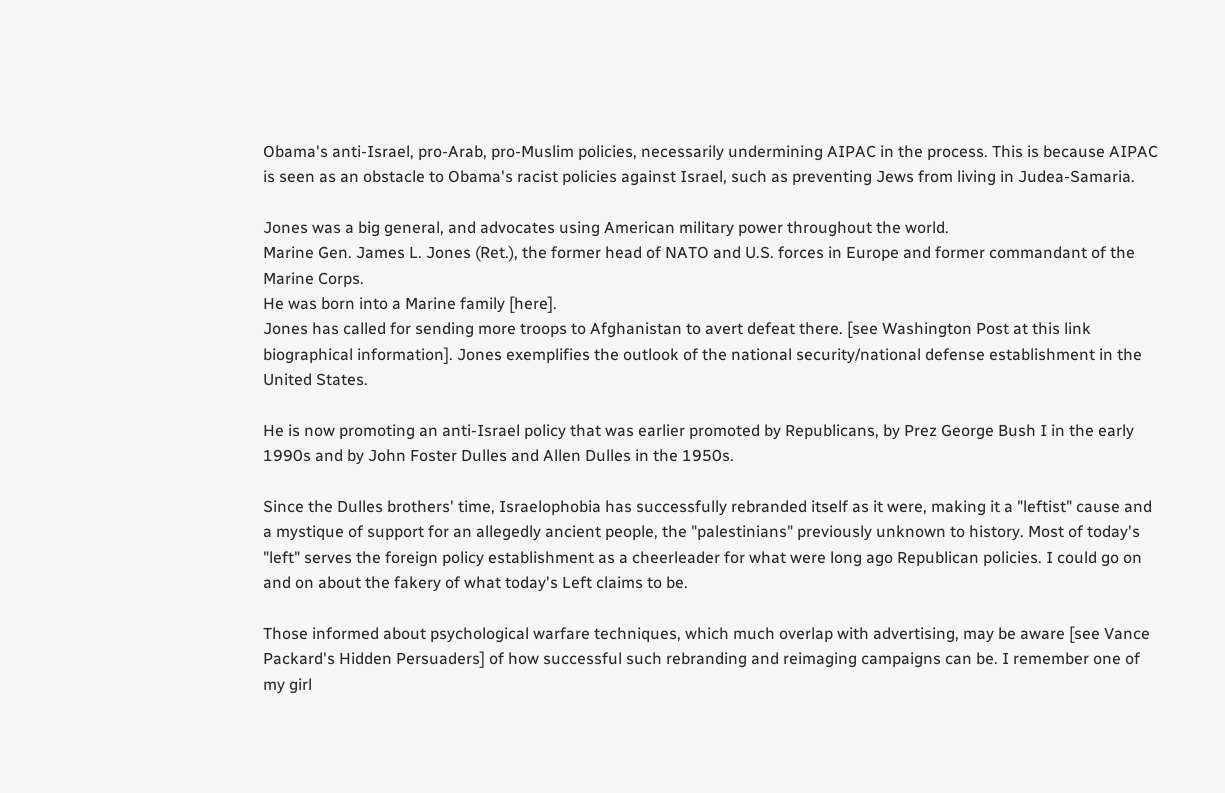Obama's anti-Israel, pro-Arab, pro-Muslim policies, necessarily undermining AIPAC in the process. This is because AIPAC is seen as an obstacle to Obama's racist policies against Israel, such as preventing Jews from living in Judea-Samaria.

Jones was a big general, and advocates using American military power throughout the world.
Marine Gen. James L. Jones (Ret.), the former head of NATO and U.S. forces in Europe and former commandant of the Marine Corps.
He was born into a Marine family [here].
Jones has called for sending more troops to Afghanistan to avert defeat there. [see Washington Post at this link biographical information]. Jones exemplifies the outlook of the national security/national defense establishment in the United States.

He is now promoting an anti-Israel policy that was earlier promoted by Republicans, by Prez George Bush I in the early 1990s and by John Foster Dulles and Allen Dulles in the 1950s.

Since the Dulles brothers' time, Israelophobia has successfully rebranded itself as it were, making it a "leftist" cause and a mystique of support for an allegedly ancient people, the "palestinians" previously unknown to history. Most of today's "left" serves the foreign policy establishment as a cheerleader for what were long ago Republican policies. I could go on and on about the fakery of what today's Left claims to be.

Those informed about psychological warfare techniques, which much overlap with advertising, may be aware [see Vance Packard's Hidden Persuaders] of how successful such rebranding and reimaging campaigns can be. I remember one of my girl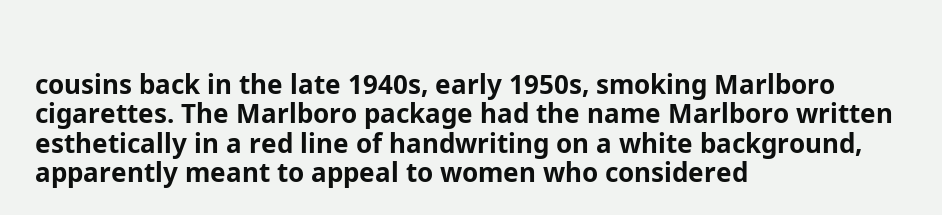cousins back in the late 1940s, early 1950s, smoking Marlboro cigarettes. The Marlboro package had the name Marlboro written esthetically in a red line of handwriting on a white background, apparently meant to appeal to women who considered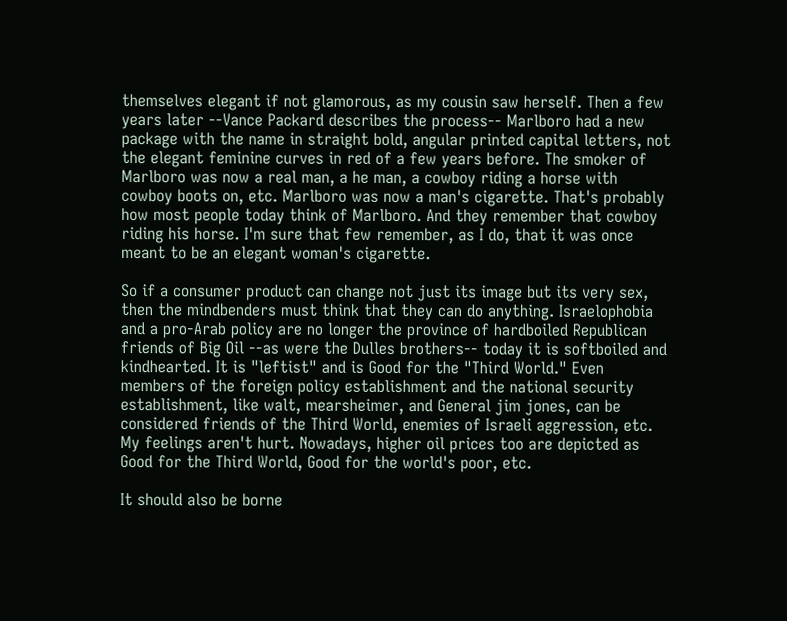themselves elegant if not glamorous, as my cousin saw herself. Then a few years later --Vance Packard describes the process-- Marlboro had a new package with the name in straight bold, angular printed capital letters, not the elegant feminine curves in red of a few years before. The smoker of Marlboro was now a real man, a he man, a cowboy riding a horse with cowboy boots on, etc. Marlboro was now a man's cigarette. That's probably how most people today think of Marlboro. And they remember that cowboy riding his horse. I'm sure that few remember, as I do, that it was once meant to be an elegant woman's cigarette.

So if a consumer product can change not just its image but its very sex, then the mindbenders must think that they can do anything. Israelophobia and a pro-Arab policy are no longer the province of hardboiled Republican friends of Big Oil --as were the Dulles brothers-- today it is softboiled and kindhearted. It is "leftist" and is Good for the "Third World." Even members of the foreign policy establishment and the national security establishment, like walt, mearsheimer, and General jim jones, can be considered friends of the Third World, enemies of Israeli aggression, etc. My feelings aren't hurt. Nowadays, higher oil prices too are depicted as Good for the Third World, Good for the world's poor, etc.

It should also be borne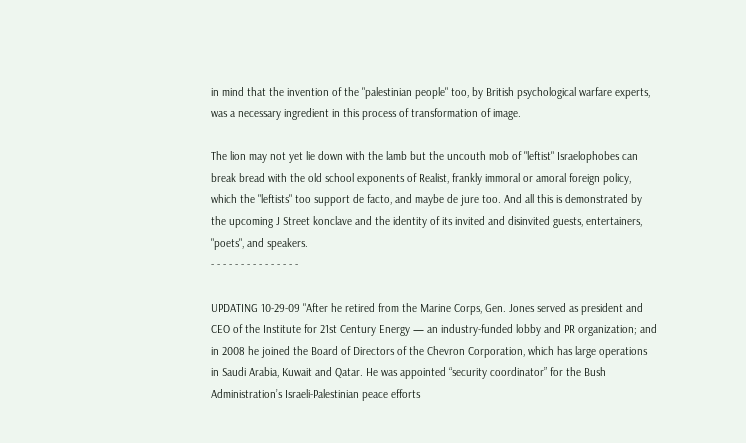in mind that the invention of the "palestinian people" too, by British psychological warfare experts, was a necessary ingredient in this process of transformation of image.

The lion may not yet lie down with the lamb but the uncouth mob of "leftist" Israelophobes can break bread with the old school exponents of Realist, frankly immoral or amoral foreign policy, which the "leftists" too support de facto, and maybe de jure too. And all this is demonstrated by the upcoming J Street konclave and the identity of its invited and disinvited guests, entertainers, "poets", and speakers.
- - - - - - - - - - - - - - -

UPDATING 10-29-09 "After he retired from the Marine Corps, Gen. Jones served as president and CEO of the Institute for 21st Century Energy — an industry-funded lobby and PR organization; and in 2008 he joined the Board of Directors of the Chevron Corporation, which has large operations in Saudi Arabia, Kuwait and Qatar. He was appointed “security coordinator” for the Bush Administration’s Israeli-Palestinian peace efforts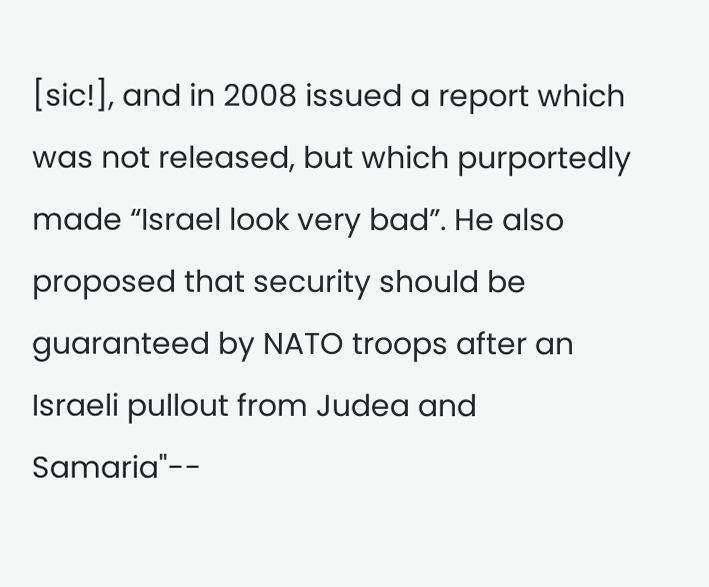[sic!], and in 2008 issued a report which was not released, but which purportedly made “Israel look very bad”. He also proposed that security should be guaranteed by NATO troops after an Israeli pullout from Judea and Samaria"--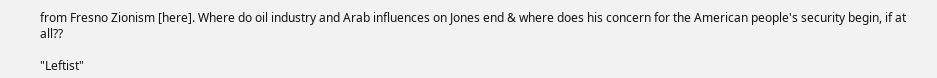from Fresno Zionism [here]. Where do oil industry and Arab influences on Jones end & where does his concern for the American people's security begin, if at all??

"Leftist"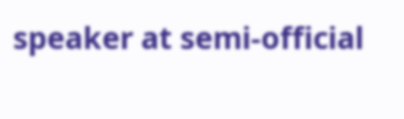speaker at semi-official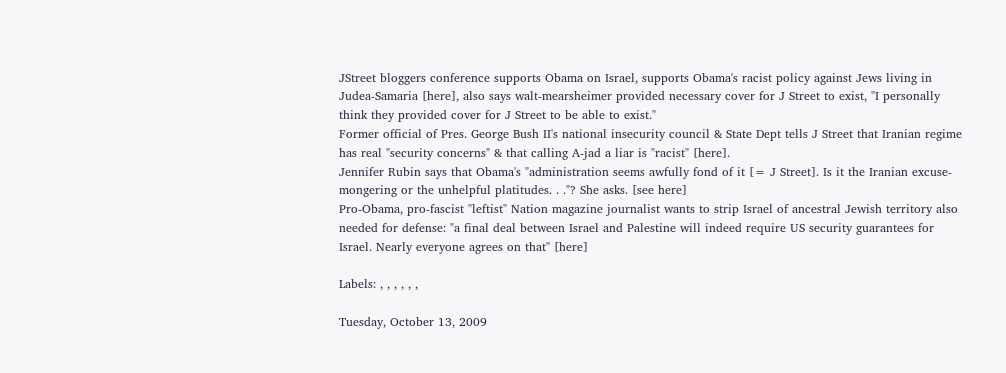JStreet bloggers conference supports Obama on Israel, supports Obama's racist policy against Jews living in Judea-Samaria [here], also says walt-mearsheimer provided necessary cover for J Street to exist, "I personally think they provided cover for J Street to be able to exist."
Former official of Pres. George Bush II's national insecurity council & State Dept tells J Street that Iranian regime has real "security concerns" & that calling A-jad a liar is "racist" [here].
Jennifer Rubin says that Obama's "administration seems awfully fond of it [= J Street]. Is it the Iranian excuse-mongering or the unhelpful platitudes. . ."? She asks. [see here]
Pro-Obama, pro-fascist "leftist" Nation magazine journalist wants to strip Israel of ancestral Jewish territory also needed for defense: "a final deal between Israel and Palestine will indeed require US security guarantees for Israel. Nearly everyone agrees on that" [here]

Labels: , , , , , ,

Tuesday, October 13, 2009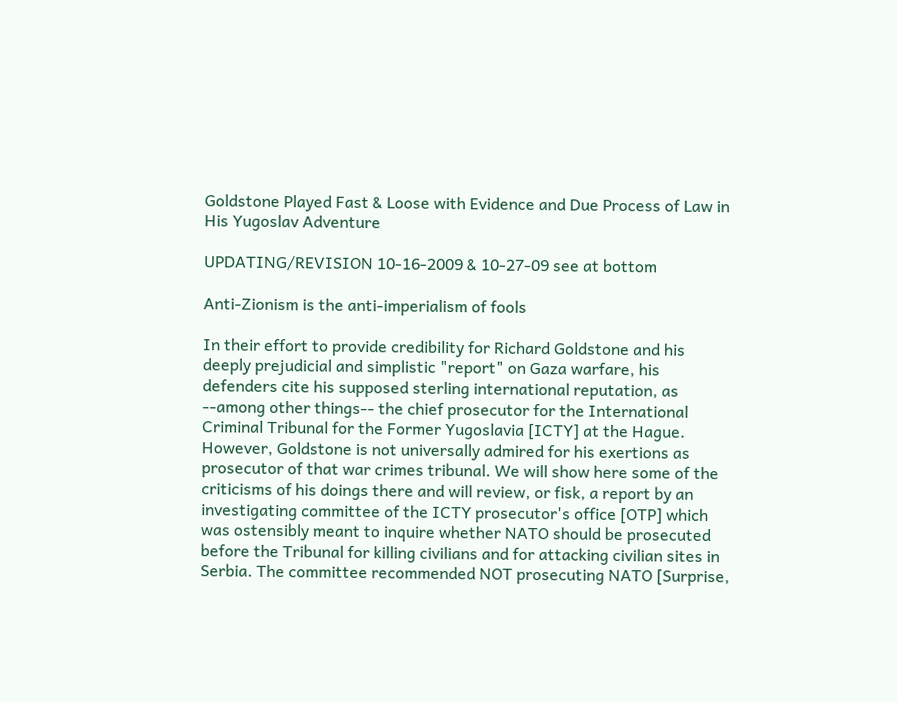Goldstone Played Fast & Loose with Evidence and Due Process of Law in His Yugoslav Adventure

UPDATING/REVISION 10-16-2009 & 10-27-09 see at bottom

Anti-Zionism is the anti-imperialism of fools

In their effort to provide credibility for Richard Goldstone and his deeply prejudicial and simplistic "report" on Gaza warfare, his defenders cite his supposed sterling international reputation, as --among other things-- the chief prosecutor for the International Criminal Tribunal for the Former Yugoslavia [ICTY] at the Hague. However, Goldstone is not universally admired for his exertions as prosecutor of that war crimes tribunal. We will show here some of the criticisms of his doings there and will review, or fisk, a report by an investigating committee of the ICTY prosecutor's office [OTP] which was ostensibly meant to inquire whether NATO should be prosecuted before the Tribunal for killing civilians and for attacking civilian sites in Serbia. The committee recommended NOT prosecuting NATO [Surprise,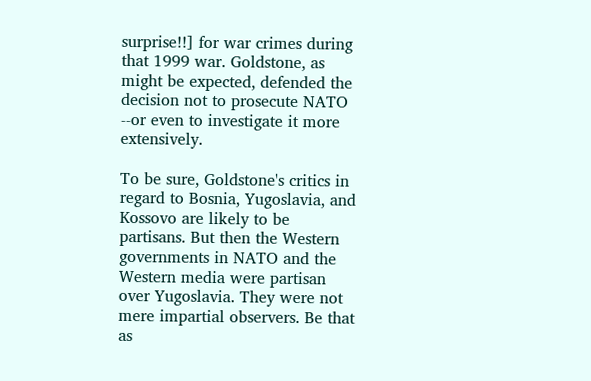surprise!!] for war crimes during that 1999 war. Goldstone, as might be expected, defended the decision not to prosecute NATO --or even to investigate it more extensively.

To be sure, Goldstone's critics in regard to Bosnia, Yugoslavia, and Kossovo are likely to be partisans. But then the Western governments in NATO and the Western media were partisan over Yugoslavia. They were not mere impartial observers. Be that as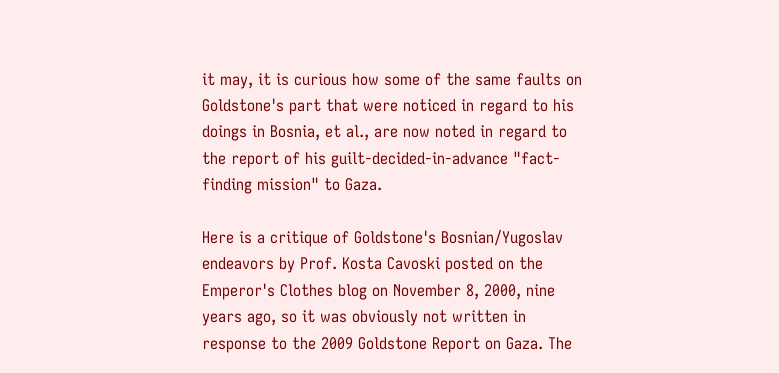it may, it is curious how some of the same faults on Goldstone's part that were noticed in regard to his doings in Bosnia, et al., are now noted in regard to the report of his guilt-decided-in-advance "fact-finding mission" to Gaza.

Here is a critique of Goldstone's Bosnian/Yugoslav endeavors by Prof. Kosta Cavoski posted on the Emperor's Clothes blog on November 8, 2000, nine years ago, so it was obviously not written in response to the 2009 Goldstone Report on Gaza. The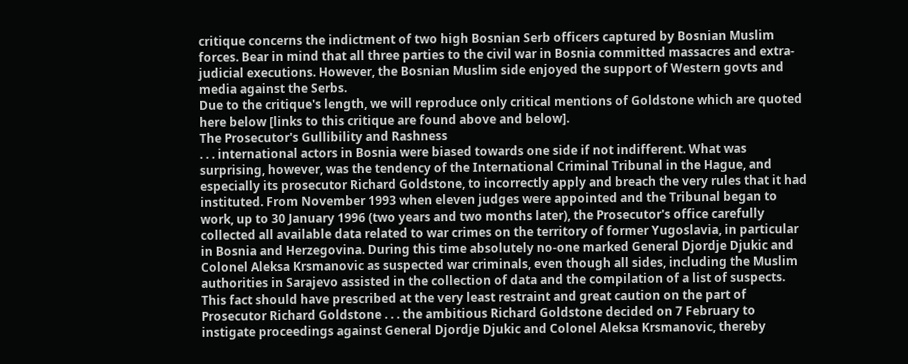critique concerns the indictment of two high Bosnian Serb officers captured by Bosnian Muslim forces. Bear in mind that all three parties to the civil war in Bosnia committed massacres and extra-judicial executions. However, the Bosnian Muslim side enjoyed the support of Western govts and media against the Serbs.
Due to the critique's length, we will reproduce only critical mentions of Goldstone which are quoted here below [links to this critique are found above and below].
The Prosecutor's Gullibility and Rashness
. . . international actors in Bosnia were biased towards one side if not indifferent. What was surprising, however, was the tendency of the International Criminal Tribunal in the Hague, and especially its prosecutor Richard Goldstone, to incorrectly apply and breach the very rules that it had instituted. From November 1993 when eleven judges were appointed and the Tribunal began to work, up to 30 January 1996 (two years and two months later), the Prosecutor's office carefully collected all available data related to war crimes on the territory of former Yugoslavia, in particular in Bosnia and Herzegovina. During this time absolutely no-one marked General Djordje Djukic and Colonel Aleksa Krsmanovic as suspected war criminals, even though all sides, including the Muslim authorities in Sarajevo assisted in the collection of data and the compilation of a list of suspects. This fact should have prescribed at the very least restraint and great caution on the part of Prosecutor Richard Goldstone . . . the ambitious Richard Goldstone decided on 7 February to instigate proceedings against General Djordje Djukic and Colonel Aleksa Krsmanovic, thereby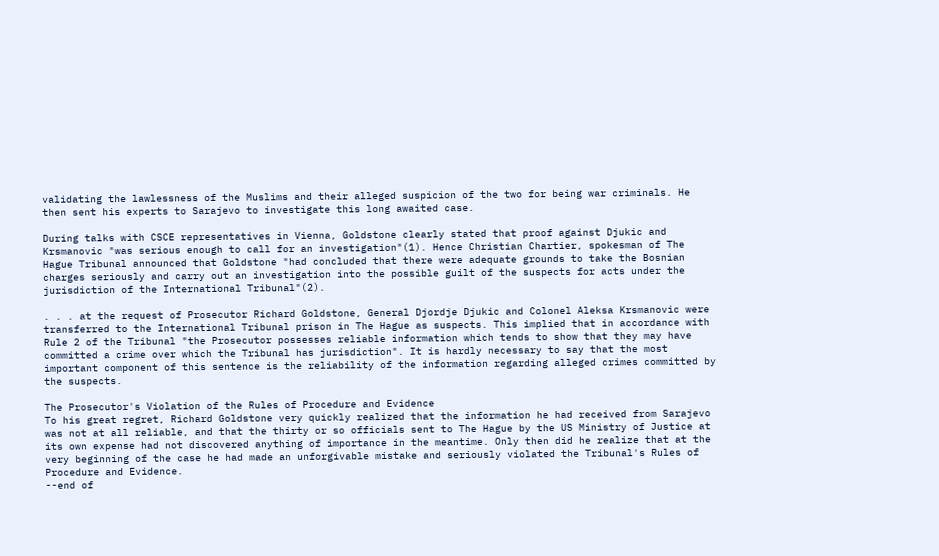validating the lawlessness of the Muslims and their alleged suspicion of the two for being war criminals. He then sent his experts to Sarajevo to investigate this long awaited case.

During talks with CSCE representatives in Vienna, Goldstone clearly stated that proof against Djukic and Krsmanovic "was serious enough to call for an investigation"(1). Hence Christian Chartier, spokesman of The Hague Tribunal announced that Goldstone "had concluded that there were adequate grounds to take the Bosnian charges seriously and carry out an investigation into the possible guilt of the suspects for acts under the jurisdiction of the International Tribunal"(2).

. . . at the request of Prosecutor Richard Goldstone, General Djordje Djukic and Colonel Aleksa Krsmanovic were transferred to the International Tribunal prison in The Hague as suspects. This implied that in accordance with Rule 2 of the Tribunal "the Prosecutor possesses reliable information which tends to show that they may have committed a crime over which the Tribunal has jurisdiction". It is hardly necessary to say that the most important component of this sentence is the reliability of the information regarding alleged crimes committed by the suspects.

The Prosecutor's Violation of the Rules of Procedure and Evidence
To his great regret, Richard Goldstone very quickly realized that the information he had received from Sarajevo was not at all reliable, and that the thirty or so officials sent to The Hague by the US Ministry of Justice at its own expense had not discovered anything of importance in the meantime. Only then did he realize that at the very beginning of the case he had made an unforgivable mistake and seriously violated the Tribunal's Rules of Procedure and Evidence.
--end of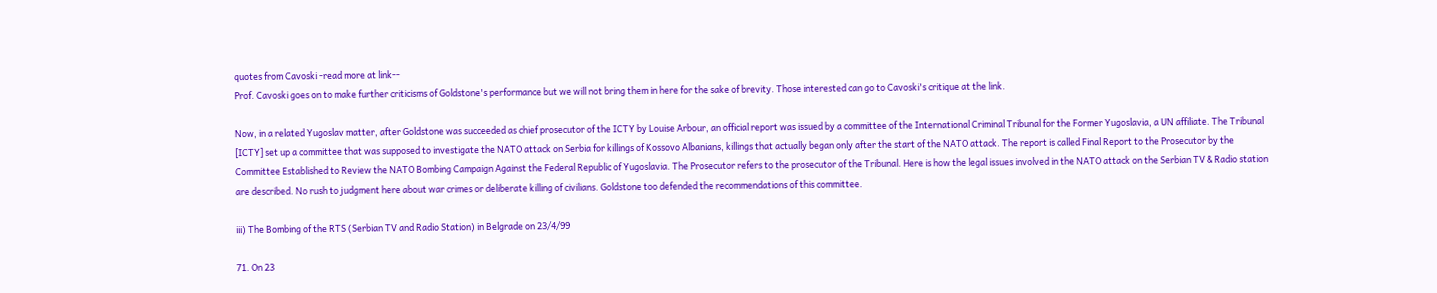quotes from Cavoski -read more at link--
Prof. Cavoski goes on to make further criticisms of Goldstone's performance but we will not bring them in here for the sake of brevity. Those interested can go to Cavoski's critique at the link.

Now, in a related Yugoslav matter, after Goldstone was succeeded as chief prosecutor of the ICTY by Louise Arbour, an official report was issued by a committee of the International Criminal Tribunal for the Former Yugoslavia, a UN affiliate. The Tribunal [ICTY] set up a committee that was supposed to investigate the NATO attack on Serbia for killings of Kossovo Albanians, killings that actually began only after the start of the NATO attack. The report is called Final Report to the Prosecutor by the Committee Established to Review the NATO Bombing Campaign Against the Federal Republic of Yugoslavia. The Prosecutor refers to the prosecutor of the Tribunal. Here is how the legal issues involved in the NATO attack on the Serbian TV & Radio station are described. No rush to judgment here about war crimes or deliberate killing of civilians. Goldstone too defended the recommendations of this committee.

iii) The Bombing of the RTS (Serbian TV and Radio Station) in Belgrade on 23/4/99

71. On 23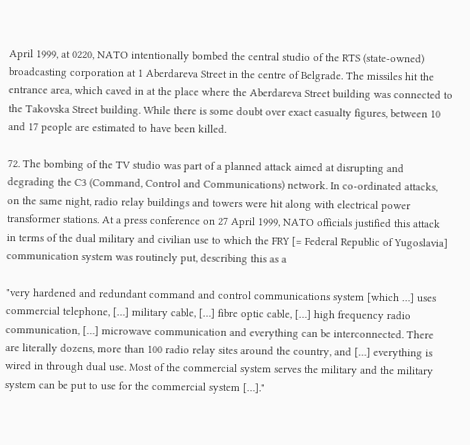April 1999, at 0220, NATO intentionally bombed the central studio of the RTS (state-owned) broadcasting corporation at 1 Aberdareva Street in the centre of Belgrade. The missiles hit the entrance area, which caved in at the place where the Aberdareva Street building was connected to the Takovska Street building. While there is some doubt over exact casualty figures, between 10 and 17 people are estimated to have been killed.

72. The bombing of the TV studio was part of a planned attack aimed at disrupting and degrading the C3 (Command, Control and Communications) network. In co-ordinated attacks, on the same night, radio relay buildings and towers were hit along with electrical power transformer stations. At a press conference on 27 April 1999, NATO officials justified this attack in terms of the dual military and civilian use to which the FRY [= Federal Republic of Yugoslavia] communication system was routinely put, describing this as a

"very hardened and redundant command and control communications system [which …] uses commercial telephone, […] military cable, […] fibre optic cable, […] high frequency radio communication, […] microwave communication and everything can be interconnected. There are literally dozens, more than 100 radio relay sites around the country, and […] everything is wired in through dual use. Most of the commercial system serves the military and the military system can be put to use for the commercial system […]."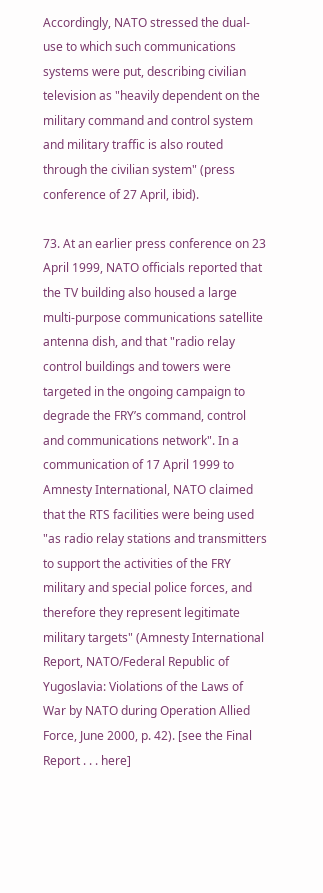Accordingly, NATO stressed the dual-use to which such communications systems were put, describing civilian television as "heavily dependent on the military command and control system and military traffic is also routed through the civilian system" (press conference of 27 April, ibid).

73. At an earlier press conference on 23 April 1999, NATO officials reported that the TV building also housed a large multi-purpose communications satellite antenna dish, and that "radio relay control buildings and towers were targeted in the ongoing campaign to degrade the FRY’s command, control and communications network". In a communication of 17 April 1999 to Amnesty International, NATO claimed that the RTS facilities were being used "as radio relay stations and transmitters to support the activities of the FRY military and special police forces, and therefore they represent legitimate military targets" (Amnesty International Report, NATO/Federal Republic of Yugoslavia: Violations of the Laws of War by NATO during Operation Allied Force, June 2000, p. 42). [see the Final Report . . . here]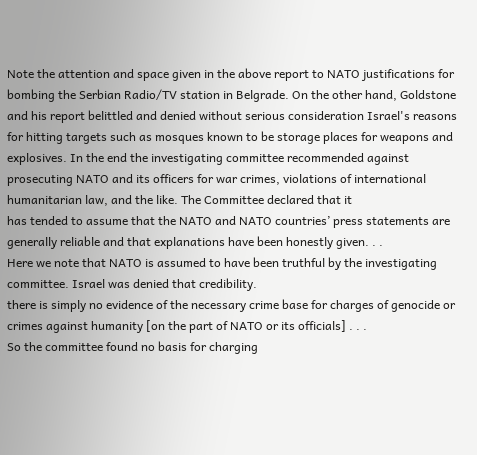Note the attention and space given in the above report to NATO justifications for bombing the Serbian Radio/TV station in Belgrade. On the other hand, Goldstone and his report belittled and denied without serious consideration Israel's reasons for hitting targets such as mosques known to be storage places for weapons and explosives. In the end the investigating committee recommended against prosecuting NATO and its officers for war crimes, violations of international humanitarian law, and the like. The Committee declared that it
has tended to assume that the NATO and NATO countries’ press statements are generally reliable and that explanations have been honestly given. . .
Here we note that NATO is assumed to have been truthful by the investigating committee. Israel was denied that credibility.
there is simply no evidence of the necessary crime base for charges of genocide or crimes against humanity [on the part of NATO or its officials] . . .
So the committee found no basis for charging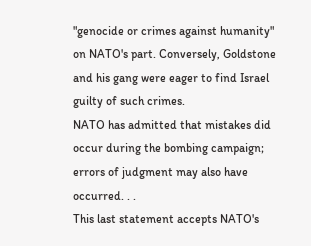"genocide or crimes against humanity" on NATO's part. Conversely, Goldstone and his gang were eager to find Israel guilty of such crimes.
NATO has admitted that mistakes did occur during the bombing campaign; errors of judgment may also have occurred. . .
This last statement accepts NATO's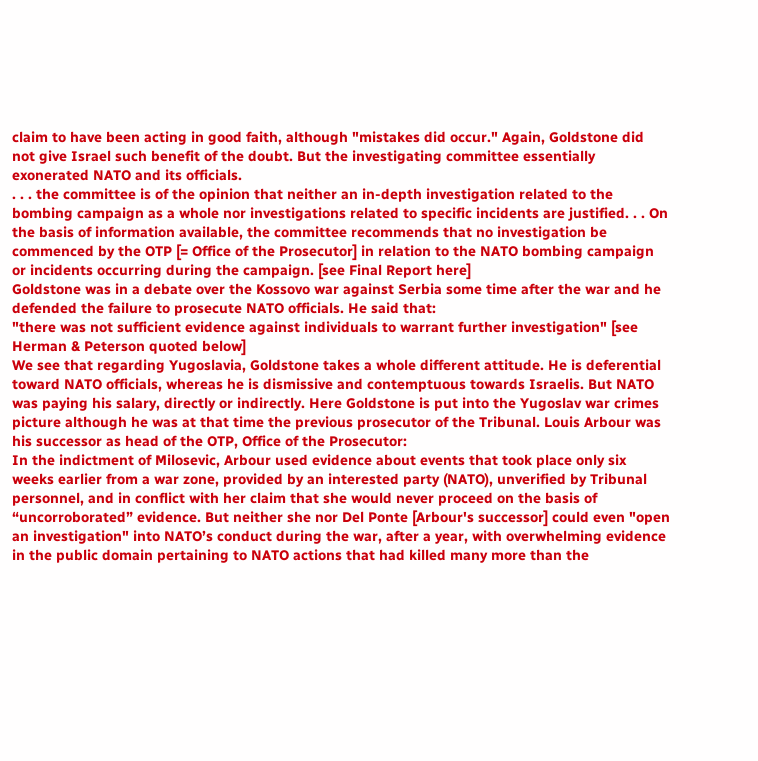claim to have been acting in good faith, although "mistakes did occur." Again, Goldstone did not give Israel such benefit of the doubt. But the investigating committee essentially exonerated NATO and its officials.
. . . the committee is of the opinion that neither an in-depth investigation related to the bombing campaign as a whole nor investigations related to specific incidents are justified. . . On the basis of information available, the committee recommends that no investigation be commenced by the OTP [= Office of the Prosecutor] in relation to the NATO bombing campaign or incidents occurring during the campaign. [see Final Report here]
Goldstone was in a debate over the Kossovo war against Serbia some time after the war and he defended the failure to prosecute NATO officials. He said that:
"there was not sufficient evidence against individuals to warrant further investigation" [see Herman & Peterson quoted below]
We see that regarding Yugoslavia, Goldstone takes a whole different attitude. He is deferential toward NATO officials, whereas he is dismissive and contemptuous towards Israelis. But NATO was paying his salary, directly or indirectly. Here Goldstone is put into the Yugoslav war crimes picture although he was at that time the previous prosecutor of the Tribunal. Louis Arbour was his successor as head of the OTP, Office of the Prosecutor:
In the indictment of Milosevic, Arbour used evidence about events that took place only six weeks earlier from a war zone, provided by an interested party (NATO), unverified by Tribunal personnel, and in conflict with her claim that she would never proceed on the basis of “uncorroborated” evidence. But neither she nor Del Ponte [Arbour's successor] could even "open an investigation" into NATO’s conduct during the war, after a year, with overwhelming evidence in the public domain pertaining to NATO actions that had killed many more than the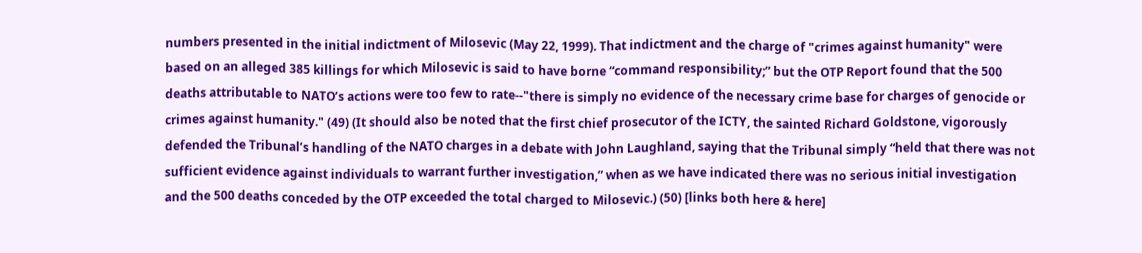numbers presented in the initial indictment of Milosevic (May 22, 1999). That indictment and the charge of "crimes against humanity" were based on an alleged 385 killings for which Milosevic is said to have borne “command responsibility;” but the OTP Report found that the 500 deaths attributable to NATO’s actions were too few to rate--"there is simply no evidence of the necessary crime base for charges of genocide or crimes against humanity." (49) (It should also be noted that the first chief prosecutor of the ICTY, the sainted Richard Goldstone, vigorously defended the Tribunal’s handling of the NATO charges in a debate with John Laughland, saying that the Tribunal simply “held that there was not sufficient evidence against individuals to warrant further investigation,” when as we have indicated there was no serious initial investigation and the 500 deaths conceded by the OTP exceeded the total charged to Milosevic.) (50) [links both here & here]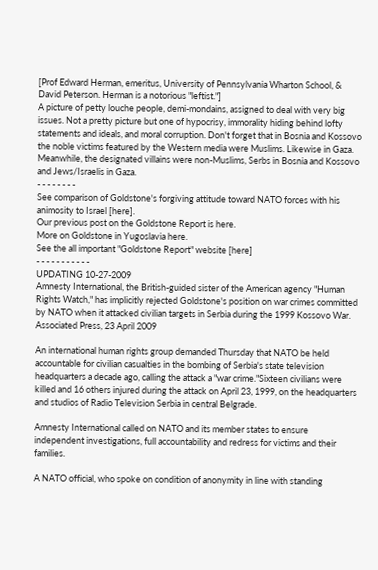[Prof Edward Herman, emeritus, University of Pennsylvania Wharton School, & David Peterson. Herman is a notorious "leftist."]
A picture of petty louche people, demi-mondains, assigned to deal with very big issues. Not a pretty picture but one of hypocrisy, immorality hiding behind lofty statements and ideals, and moral corruption. Don't forget that in Bosnia and Kossovo the noble victims featured by the Western media were Muslims. Likewise in Gaza. Meanwhile, the designated villains were non-Muslims, Serbs in Bosnia and Kossovo and Jews/Israelis in Gaza.
- - - - - - - -
See comparison of Goldstone's forgiving attitude toward NATO forces with his animosity to Israel [here].
Our previous post on the Goldstone Report is here.
More on Goldstone in Yugoslavia here.
See the all important "Goldstone Report" website [here]
- - - - - - - - - - -
UPDATING 10-27-2009
Amnesty International, the British-guided sister of the American agency "Human Rights Watch," has implicitly rejected Goldstone's position on war crimes committed by NATO when it attacked civilian targets in Serbia during the 1999 Kossovo War.
Associated Press, 23 April 2009

An international human rights group demanded Thursday that NATO be held accountable for civilian casualties in the bombing of Serbia's state television headquarters a decade ago, calling the attack a "war crime."Sixteen civilians were killed and 16 others injured during the attack on April 23, 1999, on the headquarters and studios of Radio Television Serbia in central Belgrade.

Amnesty International called on NATO and its member states to ensure independent investigations, full accountability and redress for victims and their families.

A NATO official, who spoke on condition of anonymity in line with standing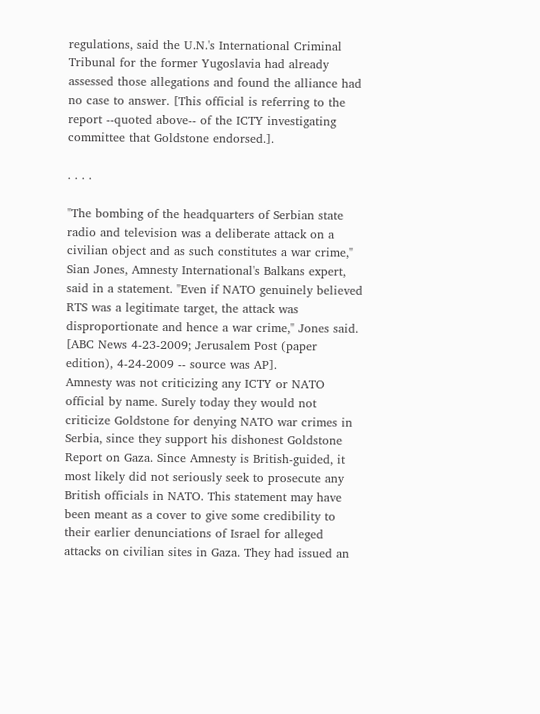regulations, said the U.N.'s International Criminal Tribunal for the former Yugoslavia had already assessed those allegations and found the alliance had no case to answer. [This official is referring to the report --quoted above-- of the ICTY investigating committee that Goldstone endorsed.].

. . . .

"The bombing of the headquarters of Serbian state radio and television was a deliberate attack on a civilian object and as such constitutes a war crime," Sian Jones, Amnesty International's Balkans expert, said in a statement. "Even if NATO genuinely believed RTS was a legitimate target, the attack was disproportionate and hence a war crime," Jones said. [ABC News 4-23-2009; Jerusalem Post (paper edition), 4-24-2009 -- source was AP].
Amnesty was not criticizing any ICTY or NATO official by name. Surely today they would not criticize Goldstone for denying NATO war crimes in Serbia, since they support his dishonest Goldstone Report on Gaza. Since Amnesty is British-guided, it most likely did not seriously seek to prosecute any British officials in NATO. This statement may have been meant as a cover to give some credibility to their earlier denunciations of Israel for alleged attacks on civilian sites in Gaza. They had issued an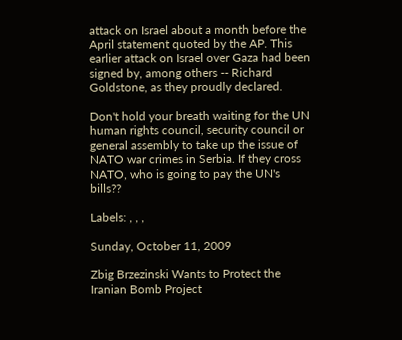attack on Israel about a month before the April statement quoted by the AP. This earlier attack on Israel over Gaza had been signed by, among others -- Richard Goldstone, as they proudly declared.

Don't hold your breath waiting for the UN human rights council, security council or general assembly to take up the issue of NATO war crimes in Serbia. If they cross NATO, who is going to pay the UN's bills??

Labels: , , ,

Sunday, October 11, 2009

Zbig Brzezinski Wants to Protect the Iranian Bomb Project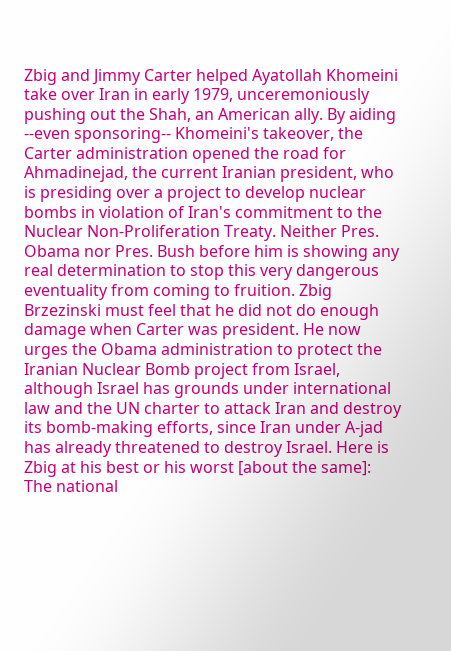Zbig and Jimmy Carter helped Ayatollah Khomeini take over Iran in early 1979, unceremoniously pushing out the Shah, an American ally. By aiding --even sponsoring-- Khomeini's takeover, the Carter administration opened the road for Ahmadinejad, the current Iranian president, who is presiding over a project to develop nuclear bombs in violation of Iran's commitment to the Nuclear Non-Proliferation Treaty. Neither Pres. Obama nor Pres. Bush before him is showing any real determination to stop this very dangerous eventuality from coming to fruition. Zbig Brzezinski must feel that he did not do enough damage when Carter was president. He now urges the Obama administration to protect the Iranian Nuclear Bomb project from Israel, although Israel has grounds under international law and the UN charter to attack Iran and destroy its bomb-making efforts, since Iran under A-jad has already threatened to destroy Israel. Here is Zbig at his best or his worst [about the same]:
The national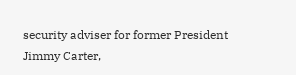security adviser for former President Jimmy Carter,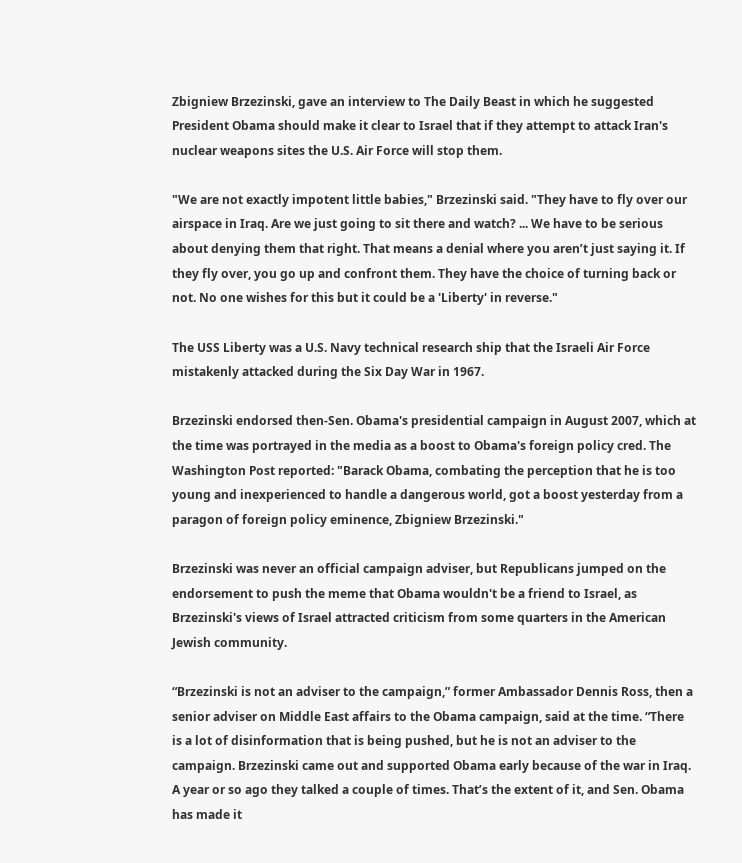Zbigniew Brzezinski, gave an interview to The Daily Beast in which he suggested President Obama should make it clear to Israel that if they attempt to attack Iran's nuclear weapons sites the U.S. Air Force will stop them.

"We are not exactly impotent little babies," Brzezinski said. "They have to fly over our airspace in Iraq. Are we just going to sit there and watch? ... We have to be serious about denying them that right. That means a denial where you aren’t just saying it. If they fly over, you go up and confront them. They have the choice of turning back or not. No one wishes for this but it could be a 'Liberty' in reverse."

The USS Liberty was a U.S. Navy technical research ship that the Israeli Air Force mistakenly attacked during the Six Day War in 1967.

Brzezinski endorsed then-Sen. Obama's presidential campaign in August 2007, which at the time was portrayed in the media as a boost to Obama's foreign policy cred. The Washington Post reported: "Barack Obama, combating the perception that he is too young and inexperienced to handle a dangerous world, got a boost yesterday from a paragon of foreign policy eminence, Zbigniew Brzezinski."

Brzezinski was never an official campaign adviser, but Republicans jumped on the endorsement to push the meme that Obama wouldn't be a friend to Israel, as Brzezinski's views of Israel attracted criticism from some quarters in the American Jewish community.

“Brzezinski is not an adviser to the campaign,” former Ambassador Dennis Ross, then a senior adviser on Middle East affairs to the Obama campaign, said at the time. “There is a lot of disinformation that is being pushed, but he is not an adviser to the campaign. Brzezinski came out and supported Obama early because of the war in Iraq. A year or so ago they talked a couple of times. That’s the extent of it, and Sen. Obama has made it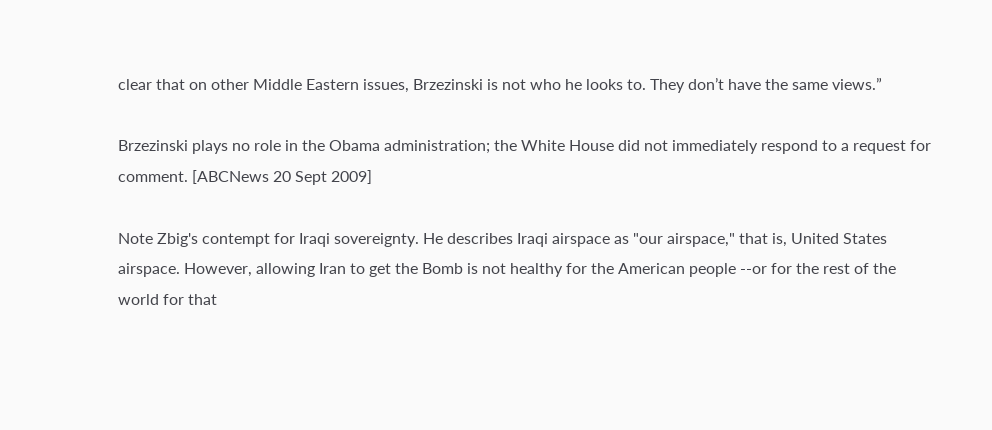clear that on other Middle Eastern issues, Brzezinski is not who he looks to. They don’t have the same views.”

Brzezinski plays no role in the Obama administration; the White House did not immediately respond to a request for comment. [ABCNews 20 Sept 2009]

Note Zbig's contempt for Iraqi sovereignty. He describes Iraqi airspace as "our airspace," that is, United States airspace. However, allowing Iran to get the Bomb is not healthy for the American people --or for the rest of the world for that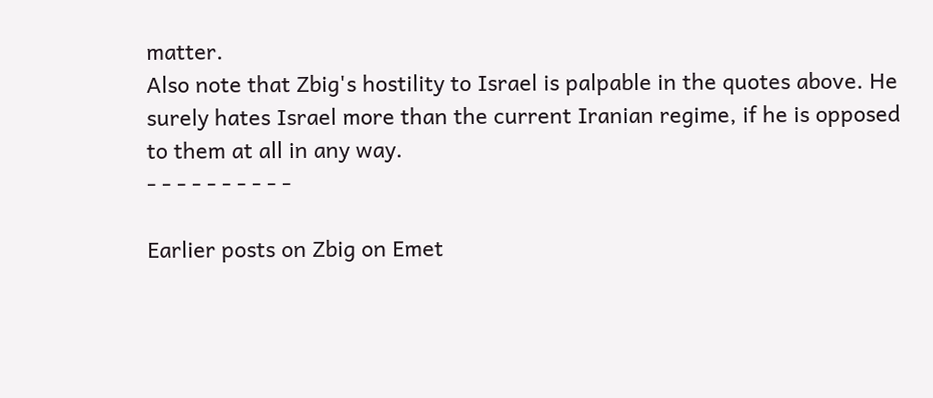matter.
Also note that Zbig's hostility to Israel is palpable in the quotes above. He surely hates Israel more than the current Iranian regime, if he is opposed to them at all in any way.
- - - - - - - - - -

Earlier posts on Zbig on Emet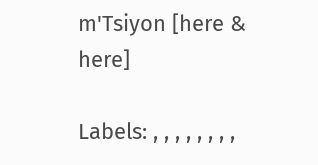m'Tsiyon [here & here]

Labels: , , , , , , , ,